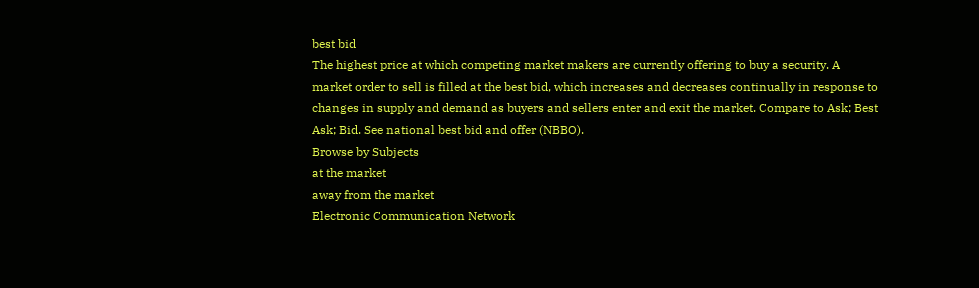best bid
The highest price at which competing market makers are currently offering to buy a security. A market order to sell is filled at the best bid, which increases and decreases continually in response to changes in supply and demand as buyers and sellers enter and exit the market. Compare to Ask; Best Ask; Bid. See national best bid and offer (NBBO).
Browse by Subjects
at the market
away from the market
Electronic Communication Network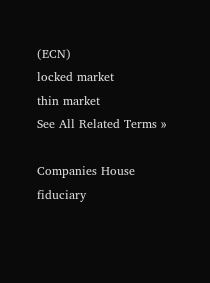(ECN)
locked market
thin market
See All Related Terms »

Companies House
fiduciary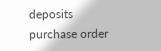deposits
purchase order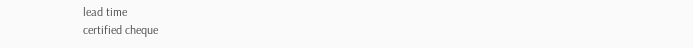lead time
certified cheque